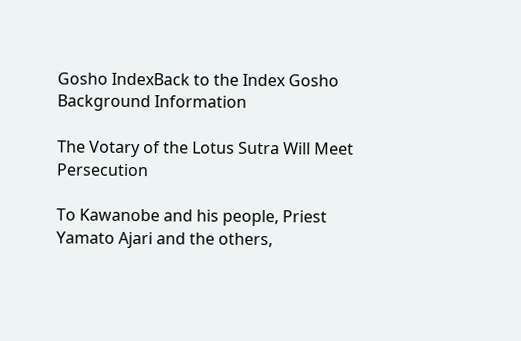Gosho IndexBack to the Index Gosho Background Information

The Votary of the Lotus Sutra Will Meet Persecution

To Kawanobe and his people, Priest Yamato Ajari and the others,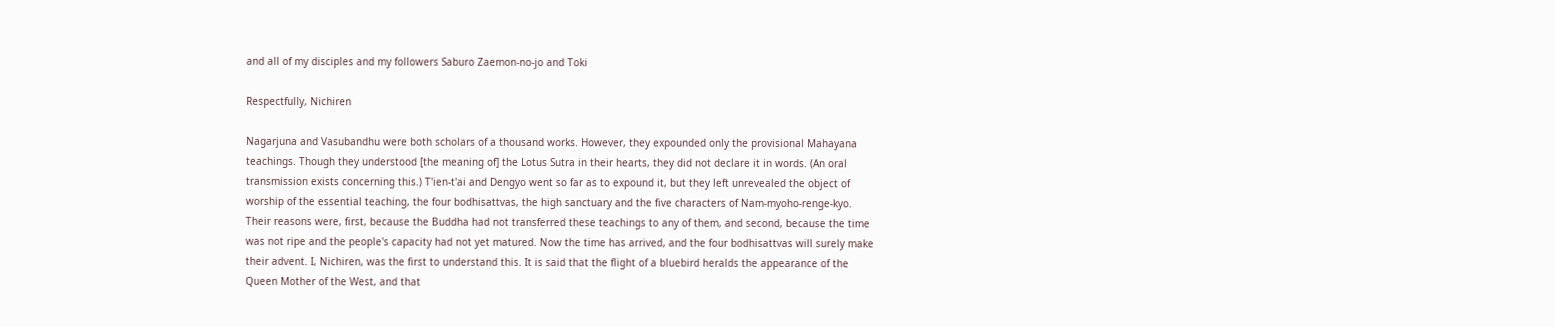and all of my disciples and my followers Saburo Zaemon-no-jo and Toki

Respectfully, Nichiren

Nagarjuna and Vasubandhu were both scholars of a thousand works. However, they expounded only the provisional Mahayana teachings. Though they understood [the meaning of] the Lotus Sutra in their hearts, they did not declare it in words. (An oral transmission exists concerning this.) T'ien-t'ai and Dengyo went so far as to expound it, but they left unrevealed the object of worship of the essential teaching, the four bodhisattvas, the high sanctuary and the five characters of Nam-myoho-renge-kyo. Their reasons were, first, because the Buddha had not transferred these teachings to any of them, and second, because the time was not ripe and the people's capacity had not yet matured. Now the time has arrived, and the four bodhisattvas will surely make their advent. I, Nichiren, was the first to understand this. It is said that the flight of a bluebird heralds the appearance of the Queen Mother of the West, and that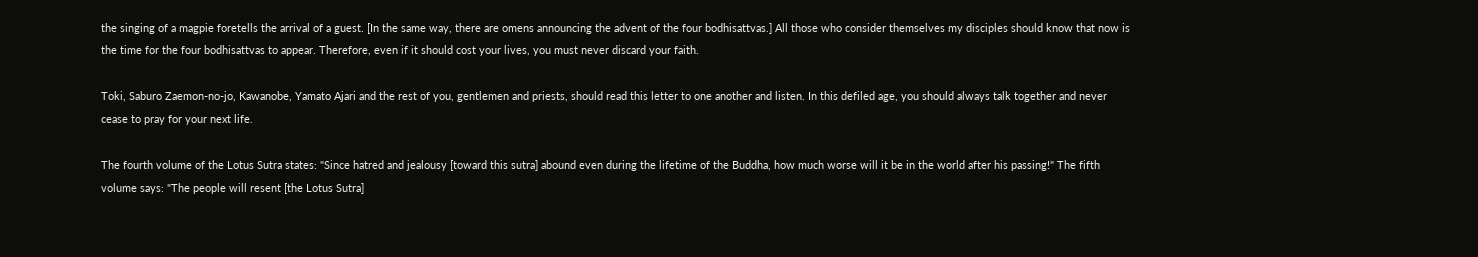the singing of a magpie foretells the arrival of a guest. [In the same way, there are omens announcing the advent of the four bodhisattvas.] All those who consider themselves my disciples should know that now is the time for the four bodhisattvas to appear. Therefore, even if it should cost your lives, you must never discard your faith.

Toki, Saburo Zaemon-no-jo, Kawanobe, Yamato Ajari and the rest of you, gentlemen and priests, should read this letter to one another and listen. In this defiled age, you should always talk together and never cease to pray for your next life.

The fourth volume of the Lotus Sutra states: "Since hatred and jealousy [toward this sutra] abound even during the lifetime of the Buddha, how much worse will it be in the world after his passing!" The fifth volume says: "The people will resent [the Lotus Sutra]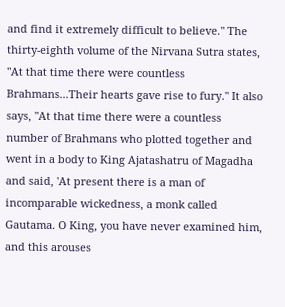and find it extremely difficult to believe." The thirty-eighth volume of the Nirvana Sutra states, "At that time there were countless Brahmans...Their hearts gave rise to fury." It also says, "At that time there were a countless number of Brahmans who plotted together and went in a body to King Ajatashatru of Magadha and said, 'At present there is a man of incomparable wickedness, a monk called Gautama. O King, you have never examined him, and this arouses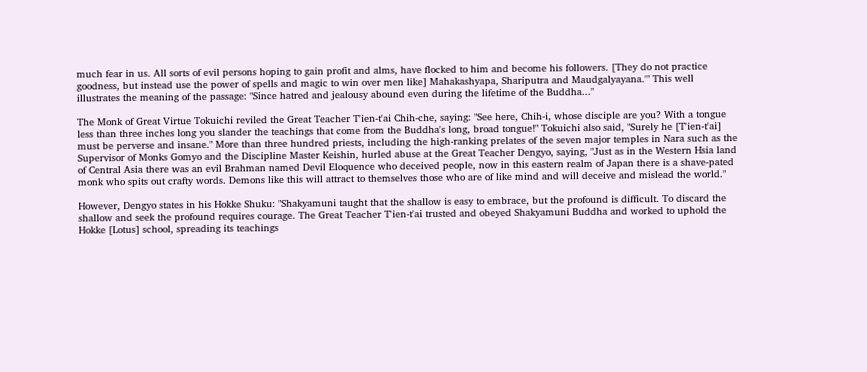much fear in us. All sorts of evil persons hoping to gain profit and alms, have flocked to him and become his followers. [They do not practice goodness, but instead use the power of spells and magic to win over men like] Mahakashyapa, Shariputra and Maudgalyayana.'" This well illustrates the meaning of the passage: "Since hatred and jealousy abound even during the lifetime of the Buddha..."

The Monk of Great Virtue Tokuichi reviled the Great Teacher T'ien-t'ai Chih-che, saying: "See here, Chih-i, whose disciple are you? With a tongue less than three inches long you slander the teachings that come from the Buddha's long, broad tongue!" Tokuichi also said, "Surely he [T'ien-t'ai] must be perverse and insane." More than three hundred priests, including the high-ranking prelates of the seven major temples in Nara such as the Supervisor of Monks Gomyo and the Discipline Master Keishin, hurled abuse at the Great Teacher Dengyo, saying, "Just as in the Western Hsia land of Central Asia there was an evil Brahman named Devil Eloquence who deceived people, now in this eastern realm of Japan there is a shave-pated monk who spits out crafty words. Demons like this will attract to themselves those who are of like mind and will deceive and mislead the world."

However, Dengyo states in his Hokke Shuku: "Shakyamuni taught that the shallow is easy to embrace, but the profound is difficult. To discard the shallow and seek the profound requires courage. The Great Teacher T'ien-t'ai trusted and obeyed Shakyamuni Buddha and worked to uphold the Hokke [Lotus] school, spreading its teachings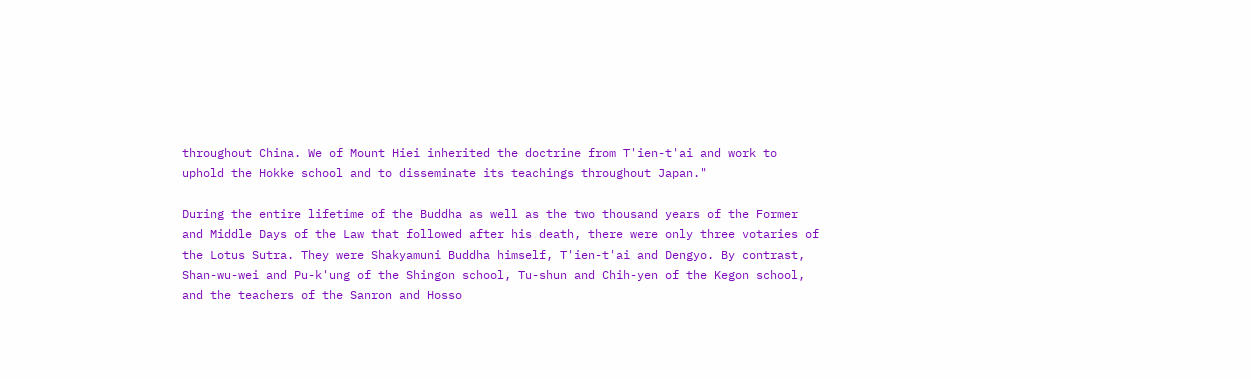throughout China. We of Mount Hiei inherited the doctrine from T'ien-t'ai and work to uphold the Hokke school and to disseminate its teachings throughout Japan."

During the entire lifetime of the Buddha as well as the two thousand years of the Former and Middle Days of the Law that followed after his death, there were only three votaries of the Lotus Sutra. They were Shakyamuni Buddha himself, T'ien-t'ai and Dengyo. By contrast, Shan-wu-wei and Pu-k'ung of the Shingon school, Tu-shun and Chih-yen of the Kegon school, and the teachers of the Sanron and Hosso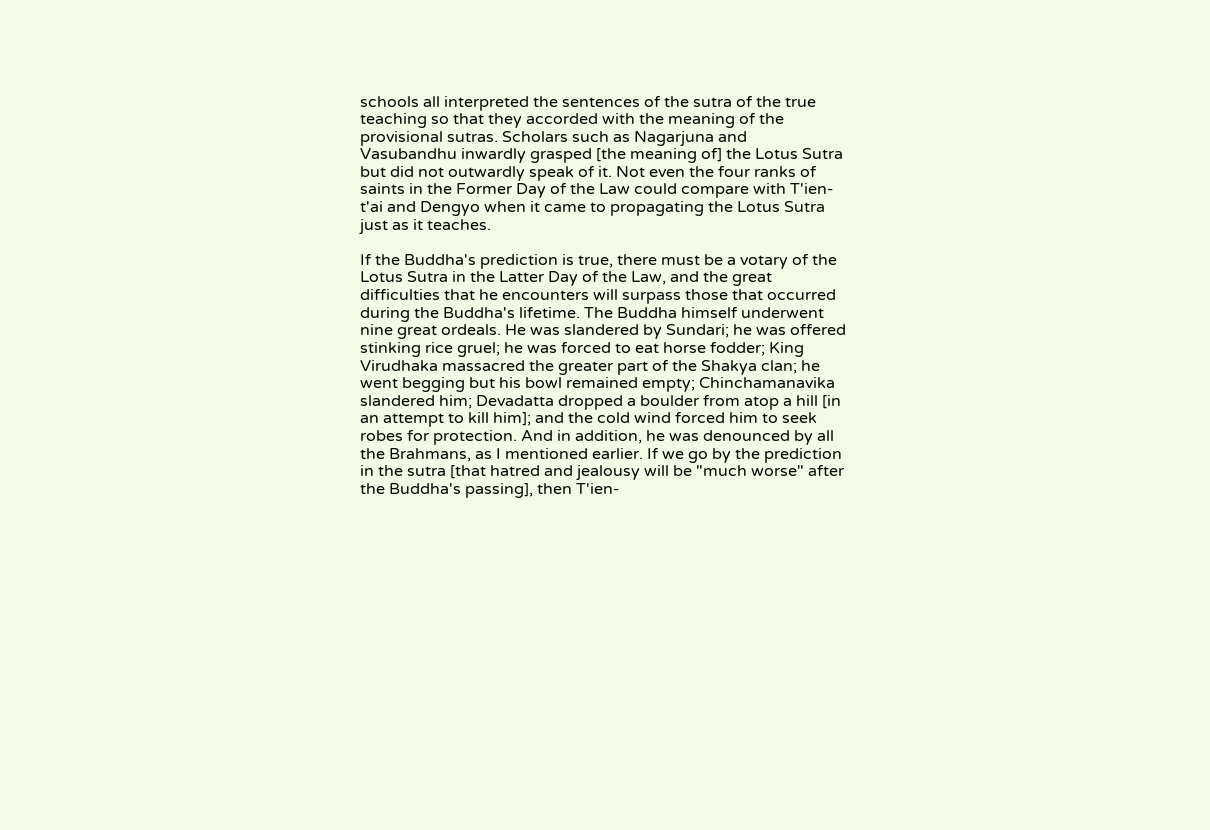schools all interpreted the sentences of the sutra of the true teaching so that they accorded with the meaning of the provisional sutras. Scholars such as Nagarjuna and Vasubandhu inwardly grasped [the meaning of] the Lotus Sutra but did not outwardly speak of it. Not even the four ranks of saints in the Former Day of the Law could compare with T'ien-t'ai and Dengyo when it came to propagating the Lotus Sutra just as it teaches.

If the Buddha's prediction is true, there must be a votary of the Lotus Sutra in the Latter Day of the Law, and the great difficulties that he encounters will surpass those that occurred during the Buddha's lifetime. The Buddha himself underwent nine great ordeals. He was slandered by Sundari; he was offered stinking rice gruel; he was forced to eat horse fodder; King Virudhaka massacred the greater part of the Shakya clan; he went begging but his bowl remained empty; Chinchamanavika slandered him; Devadatta dropped a boulder from atop a hill [in an attempt to kill him]; and the cold wind forced him to seek robes for protection. And in addition, he was denounced by all the Brahmans, as I mentioned earlier. If we go by the prediction in the sutra [that hatred and jealousy will be "much worse" after the Buddha's passing], then T'ien-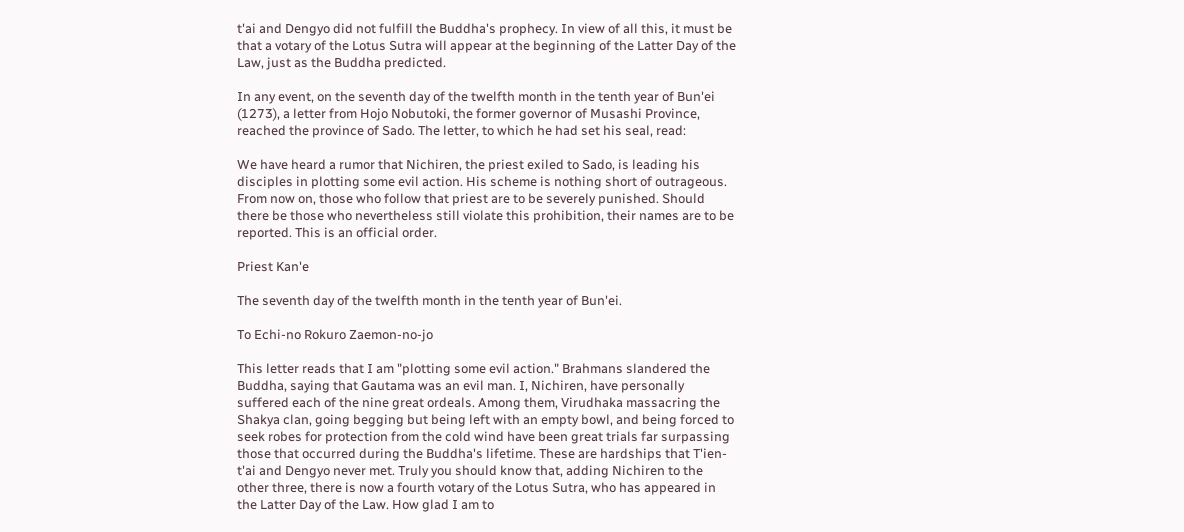t'ai and Dengyo did not fulfill the Buddha's prophecy. In view of all this, it must be that a votary of the Lotus Sutra will appear at the beginning of the Latter Day of the Law, just as the Buddha predicted.

In any event, on the seventh day of the twelfth month in the tenth year of Bun'ei (1273), a letter from Hojo Nobutoki, the former governor of Musashi Province, reached the province of Sado. The letter, to which he had set his seal, read:

We have heard a rumor that Nichiren, the priest exiled to Sado, is leading his disciples in plotting some evil action. His scheme is nothing short of outrageous. From now on, those who follow that priest are to be severely punished. Should there be those who nevertheless still violate this prohibition, their names are to be reported. This is an official order.

Priest Kan'e

The seventh day of the twelfth month in the tenth year of Bun'ei.

To Echi-no Rokuro Zaemon-no-jo

This letter reads that I am "plotting some evil action." Brahmans slandered the Buddha, saying that Gautama was an evil man. I, Nichiren, have personally suffered each of the nine great ordeals. Among them, Virudhaka massacring the Shakya clan, going begging but being left with an empty bowl, and being forced to seek robes for protection from the cold wind have been great trials far surpassing those that occurred during the Buddha's lifetime. These are hardships that T'ien-t'ai and Dengyo never met. Truly you should know that, adding Nichiren to the other three, there is now a fourth votary of the Lotus Sutra, who has appeared in the Latter Day of the Law. How glad I am to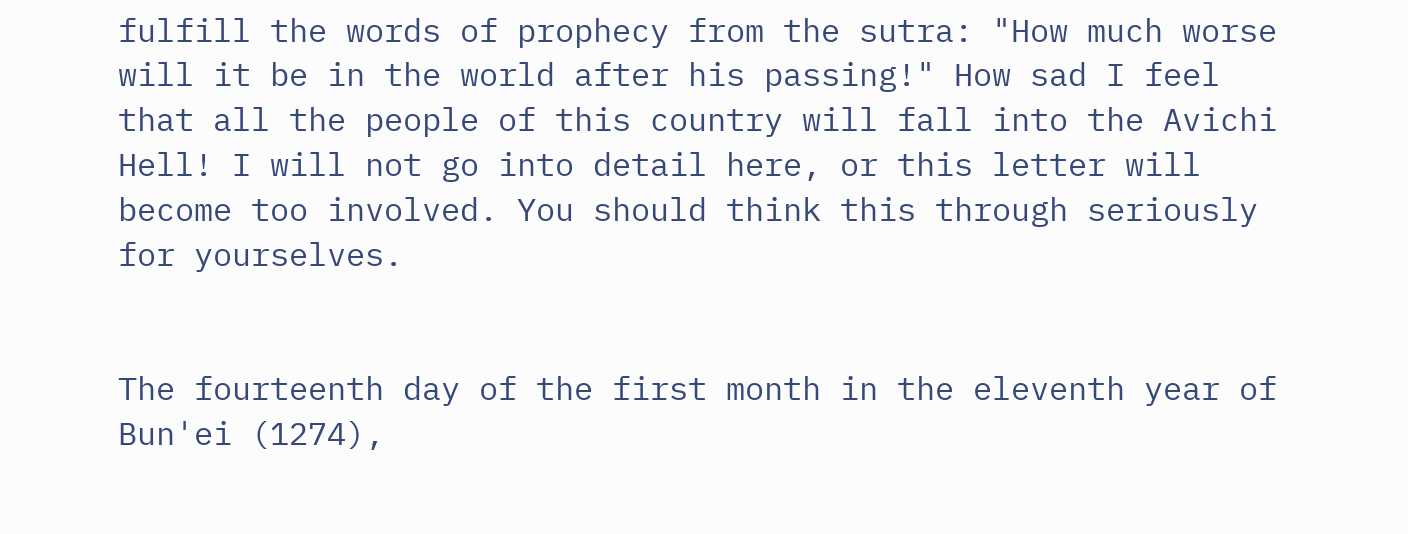fulfill the words of prophecy from the sutra: "How much worse will it be in the world after his passing!" How sad I feel that all the people of this country will fall into the Avichi Hell! I will not go into detail here, or this letter will become too involved. You should think this through seriously for yourselves.


The fourteenth day of the first month in the eleventh year of Bun'ei (1274),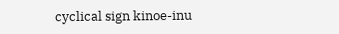cyclical sign kinoe-inu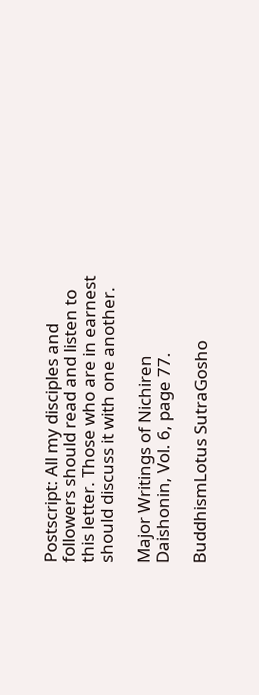Postscript: All my disciples and followers should read and listen to this letter. Those who are in earnest should discuss it with one another.

Major Writings of Nichiren Daishonin, Vol. 6, page 77.

BuddhismLotus SutraGosho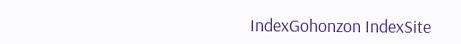IndexGohonzon IndexSite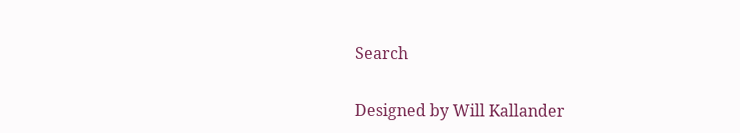Search

Designed by Will Kallander